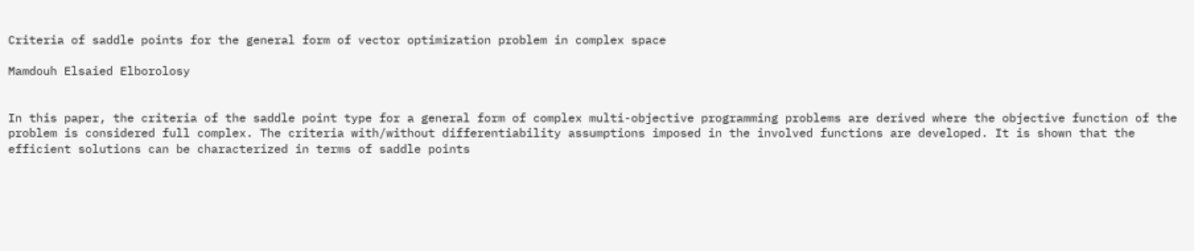Criteria of saddle points for the general form of vector optimization problem in complex space

Mamdouh Elsaied Elborolosy


In this paper, the criteria of the saddle point type for a general form of complex multi-objective programming problems are derived where the objective function of the problem is considered full complex. The criteria with/without differentiability assumptions imposed in the involved functions are developed. It is shown that the efficient solutions can be characterized in terms of saddle points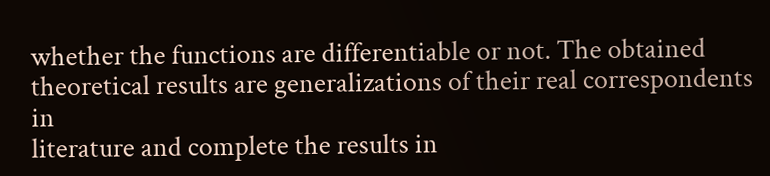whether the functions are differentiable or not. The obtained theoretical results are generalizations of their real correspondents in
literature and complete the results in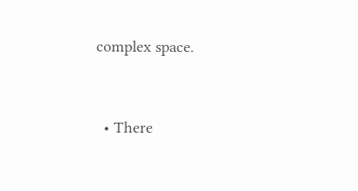complex space.


  • There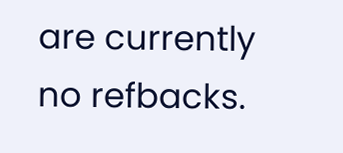are currently no refbacks.